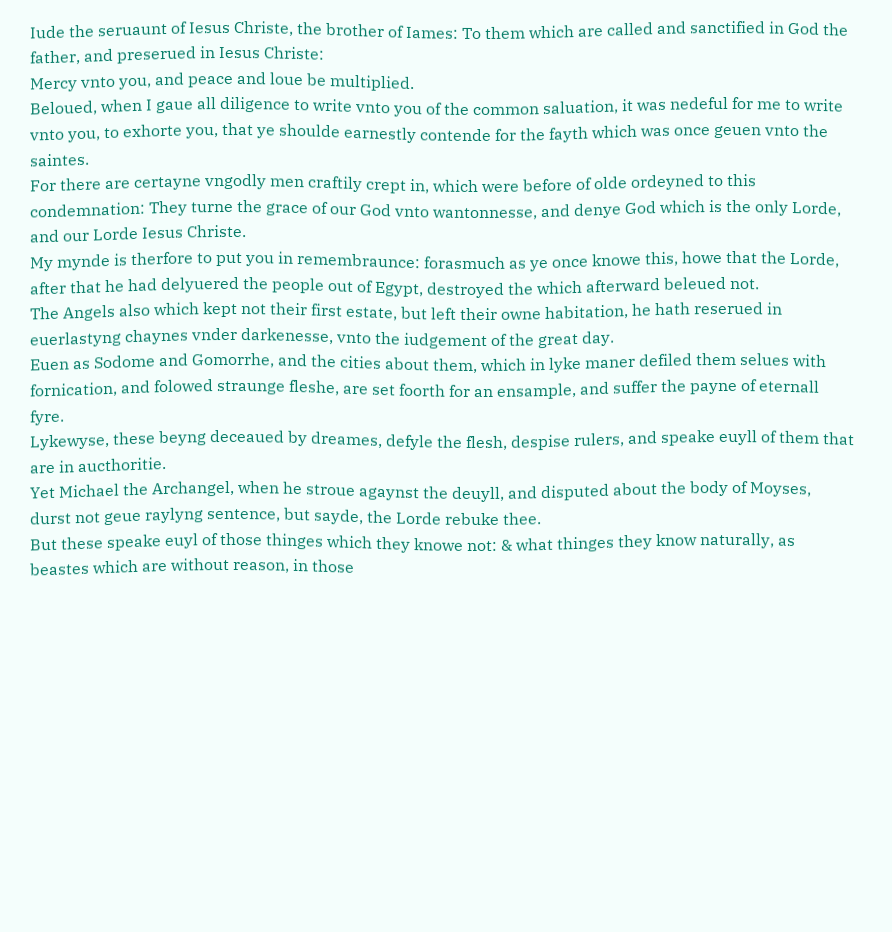Iude the seruaunt of Iesus Christe, the brother of Iames: To them which are called and sanctified in God the father, and preserued in Iesus Christe:
Mercy vnto you, and peace and loue be multiplied.
Beloued, when I gaue all diligence to write vnto you of the common saluation, it was nedeful for me to write vnto you, to exhorte you, that ye shoulde earnestly contende for the fayth which was once geuen vnto the saintes.
For there are certayne vngodly men craftily crept in, which were before of olde ordeyned to this condemnation: They turne the grace of our God vnto wantonnesse, and denye God which is the only Lorde, and our Lorde Iesus Christe.
My mynde is therfore to put you in remembraunce: forasmuch as ye once knowe this, howe that the Lorde, after that he had delyuered the people out of Egypt, destroyed the which afterward beleued not.
The Angels also which kept not their first estate, but left their owne habitation, he hath reserued in euerlastyng chaynes vnder darkenesse, vnto the iudgement of the great day.
Euen as Sodome and Gomorrhe, and the cities about them, which in lyke maner defiled them selues with fornication, and folowed straunge fleshe, are set foorth for an ensample, and suffer the payne of eternall fyre.
Lykewyse, these beyng deceaued by dreames, defyle the flesh, despise rulers, and speake euyll of them that are in aucthoritie.
Yet Michael the Archangel, when he stroue agaynst the deuyll, and disputed about the body of Moyses, durst not geue raylyng sentence, but sayde, the Lorde rebuke thee.
But these speake euyl of those thinges which they knowe not: & what thinges they know naturally, as beastes which are without reason, in those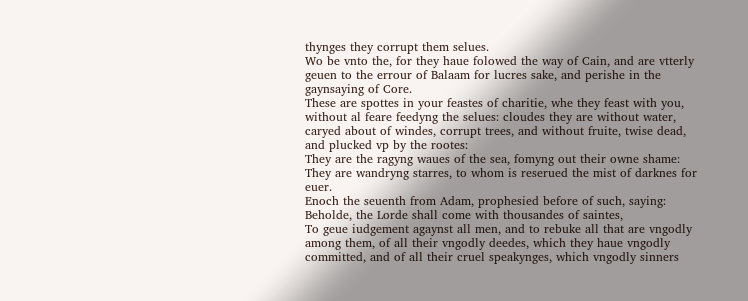thynges they corrupt them selues.
Wo be vnto the, for they haue folowed the way of Cain, and are vtterly geuen to the errour of Balaam for lucres sake, and perishe in the gaynsaying of Core.
These are spottes in your feastes of charitie, whe they feast with you, without al feare feedyng the selues: cloudes they are without water, caryed about of windes, corrupt trees, and without fruite, twise dead, and plucked vp by the rootes:
They are the ragyng waues of the sea, fomyng out their owne shame: They are wandryng starres, to whom is reserued the mist of darknes for euer.
Enoch the seuenth from Adam, prophesied before of such, saying: Beholde, the Lorde shall come with thousandes of saintes,
To geue iudgement agaynst all men, and to rebuke all that are vngodly among them, of all their vngodly deedes, which they haue vngodly committed, and of all their cruel speakynges, which vngodly sinners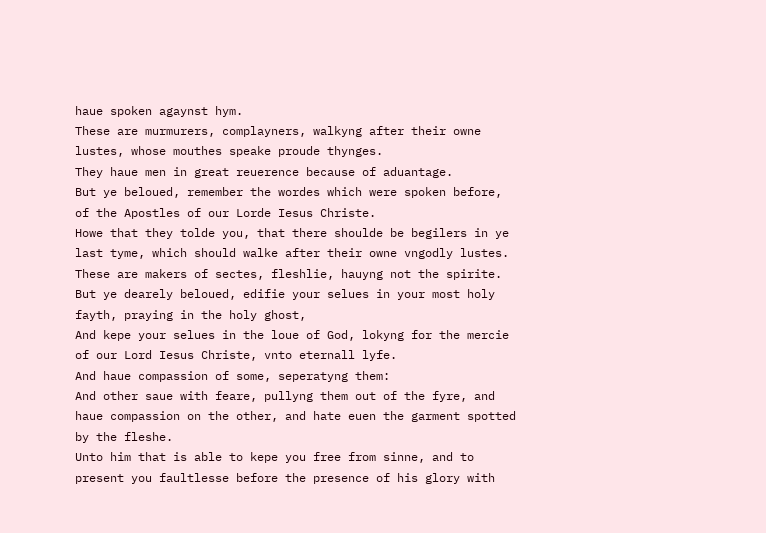haue spoken agaynst hym.
These are murmurers, complayners, walkyng after their owne lustes, whose mouthes speake proude thynges.
They haue men in great reuerence because of aduantage.
But ye beloued, remember the wordes which were spoken before, of the Apostles of our Lorde Iesus Christe.
Howe that they tolde you, that there shoulde be begilers in ye last tyme, which should walke after their owne vngodly lustes.
These are makers of sectes, fleshlie, hauyng not the spirite.
But ye dearely beloued, edifie your selues in your most holy fayth, praying in the holy ghost,
And kepe your selues in the loue of God, lokyng for the mercie of our Lord Iesus Christe, vnto eternall lyfe.
And haue compassion of some, seperatyng them:
And other saue with feare, pullyng them out of the fyre, and haue compassion on the other, and hate euen the garment spotted by the fleshe.
Unto him that is able to kepe you free from sinne, and to present you faultlesse before the presence of his glory with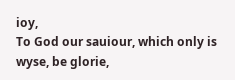ioy,
To God our sauiour, which only is wyse, be glorie,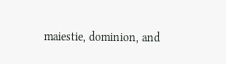maiestie, dominion, and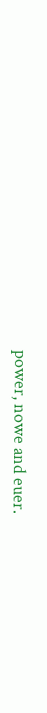power, nowe and euer.